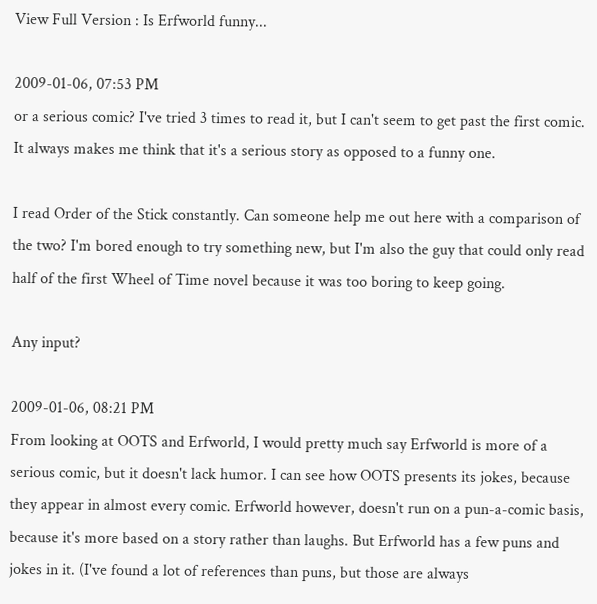View Full Version : Is Erfworld funny...

2009-01-06, 07:53 PM
or a serious comic? I've tried 3 times to read it, but I can't seem to get past the first comic. It always makes me think that it's a serious story as opposed to a funny one.

I read Order of the Stick constantly. Can someone help me out here with a comparison of the two? I'm bored enough to try something new, but I'm also the guy that could only read half of the first Wheel of Time novel because it was too boring to keep going.

Any input?

2009-01-06, 08:21 PM
From looking at OOTS and Erfworld, I would pretty much say Erfworld is more of a serious comic, but it doesn't lack humor. I can see how OOTS presents its jokes, because they appear in almost every comic. Erfworld however, doesn't run on a pun-a-comic basis, because it's more based on a story rather than laughs. But Erfworld has a few puns and jokes in it. (I've found a lot of references than puns, but those are always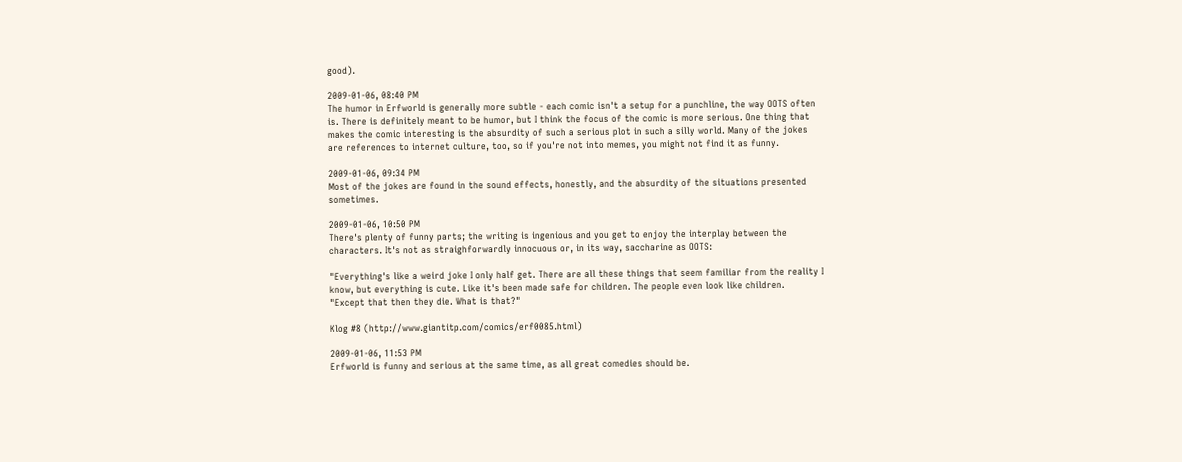good).

2009-01-06, 08:40 PM
The humor in Erfworld is generally more subtle - each comic isn't a setup for a punchline, the way OOTS often is. There is definitely meant to be humor, but I think the focus of the comic is more serious. One thing that makes the comic interesting is the absurdity of such a serious plot in such a silly world. Many of the jokes are references to internet culture, too, so if you're not into memes, you might not find it as funny.

2009-01-06, 09:34 PM
Most of the jokes are found in the sound effects, honestly, and the absurdity of the situations presented sometimes.

2009-01-06, 10:50 PM
There's plenty of funny parts; the writing is ingenious and you get to enjoy the interplay between the characters. It's not as straighforwardly innocuous or, in its way, saccharine as OOTS:

"Everything's like a weird joke I only half get. There are all these things that seem familiar from the reality I know, but everything is cute. Like it's been made safe for children. The people even look like children.
"Except that then they die. What is that?"

Klog #8 (http://www.giantitp.com/comics/erf0085.html)

2009-01-06, 11:53 PM
Erfworld is funny and serious at the same time, as all great comedies should be.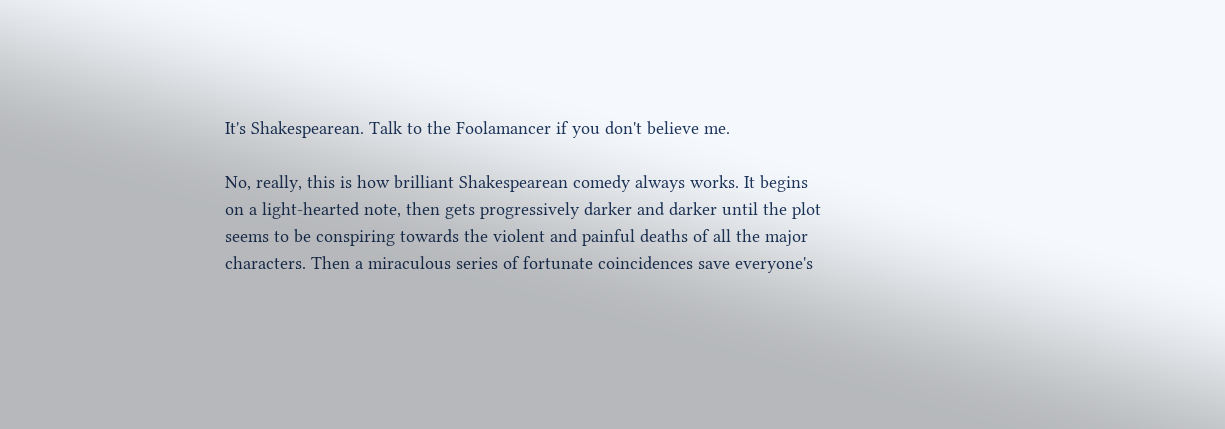It's Shakespearean. Talk to the Foolamancer if you don't believe me.

No, really, this is how brilliant Shakespearean comedy always works. It begins on a light-hearted note, then gets progressively darker and darker until the plot seems to be conspiring towards the violent and painful deaths of all the major characters. Then a miraculous series of fortunate coincidences save everyone's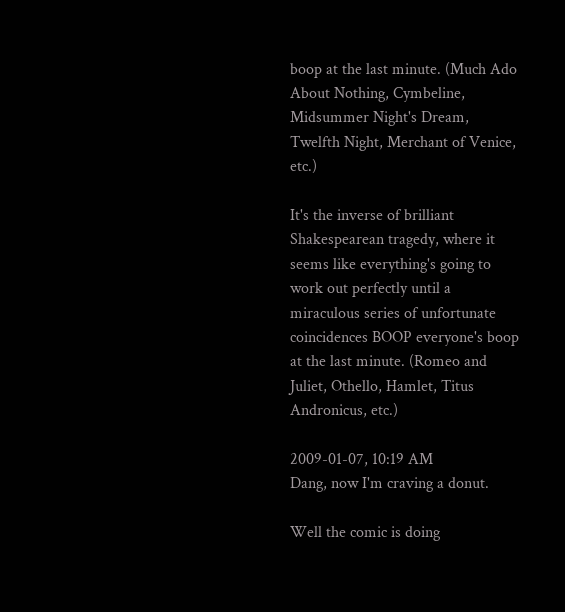boop at the last minute. (Much Ado About Nothing, Cymbeline, Midsummer Night's Dream, Twelfth Night, Merchant of Venice, etc.)

It's the inverse of brilliant Shakespearean tragedy, where it seems like everything's going to work out perfectly until a miraculous series of unfortunate coincidences BOOP everyone's boop at the last minute. (Romeo and Juliet, Othello, Hamlet, Titus Andronicus, etc.)

2009-01-07, 10:19 AM
Dang, now I'm craving a donut.

Well the comic is doing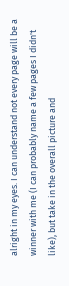alright in my eyes. I can understand not every page will be a winner with me (I can probably name a few pages I didn't like), but take in the overall picture and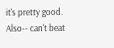it's pretty good. Also-- can't beat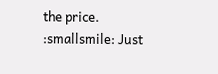the price. :smallsmile: Just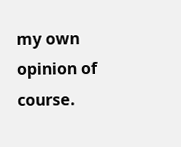my own opinion of course.